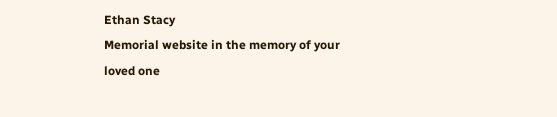Ethan Stacy
Memorial website in the memory of your loved one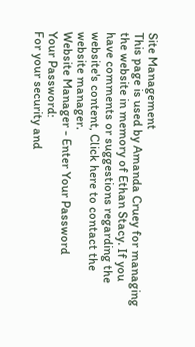Site Management
This page is used by Amanda Cruey for managing the website in memory of Ethan Stacy. If you have comments or suggestions regarding the website's content, Click here to contact the website manager.
Website Manager - Enter Your Password
Your Password:
For your security and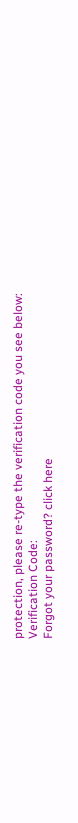protection, please re-type the verification code you see below:
Verification Code:
Forgot your password? click here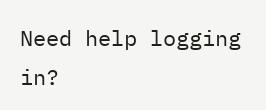Need help logging in?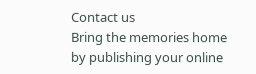Contact us
Bring the memories home by publishing your online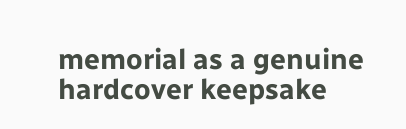memorial as a genuine hardcover keepsake